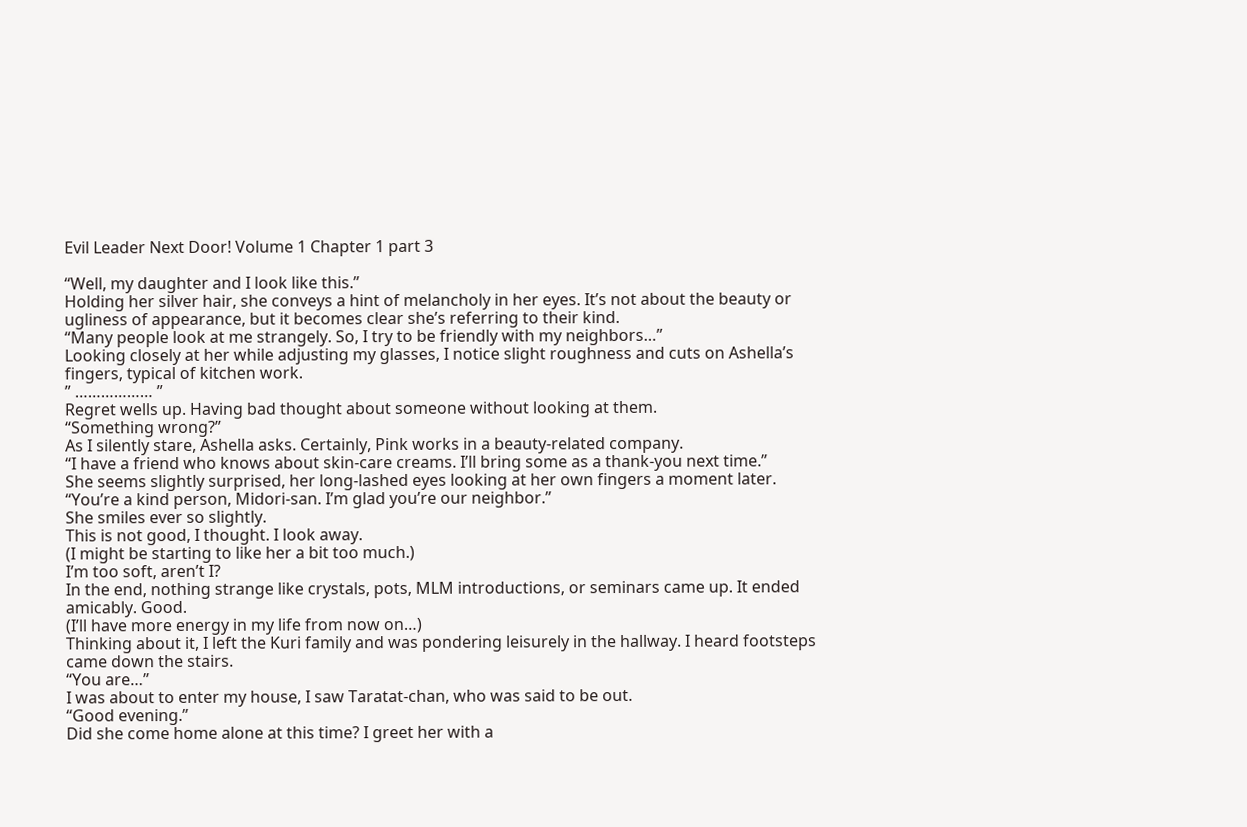Evil Leader Next Door! Volume 1 Chapter 1 part 3

“Well, my daughter and I look like this.”
Holding her silver hair, she conveys a hint of melancholy in her eyes. It’s not about the beauty or ugliness of appearance, but it becomes clear she’s referring to their kind.
“Many people look at me strangely. So, I try to be friendly with my neighbors…”
Looking closely at her while adjusting my glasses, I notice slight roughness and cuts on Ashella’s fingers, typical of kitchen work.
” ……………… ”
Regret wells up. Having bad thought about someone without looking at them.
“Something wrong?”
As I silently stare, Ashella asks. Certainly, Pink works in a beauty-related company.
“I have a friend who knows about skin-care creams. I’ll bring some as a thank-you next time.”
She seems slightly surprised, her long-lashed eyes looking at her own fingers a moment later.
“You’re a kind person, Midori-san. I’m glad you’re our neighbor.”
She smiles ever so slightly.
This is not good, I thought. I look away.
(I might be starting to like her a bit too much.)
I’m too soft, aren’t I?
In the end, nothing strange like crystals, pots, MLM introductions, or seminars came up. It ended amicably. Good.
(I’ll have more energy in my life from now on…)
Thinking about it, I left the Kuri family and was pondering leisurely in the hallway. I heard footsteps came down the stairs.
“You are…”
I was about to enter my house, I saw Taratat-chan, who was said to be out.
“Good evening.”
Did she come home alone at this time? I greet her with a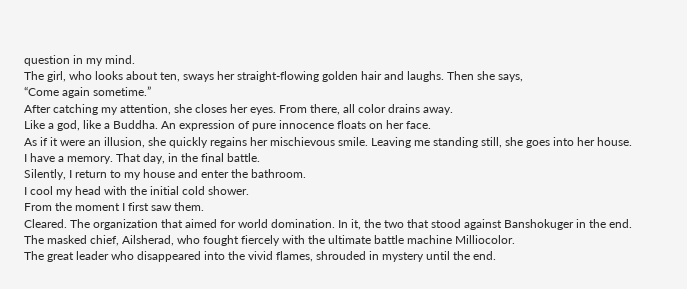question in my mind.
The girl, who looks about ten, sways her straight-flowing golden hair and laughs. Then she says,
“Come again sometime.”
After catching my attention, she closes her eyes. From there, all color drains away.
Like a god, like a Buddha. An expression of pure innocence floats on her face.
As if it were an illusion, she quickly regains her mischievous smile. Leaving me standing still, she goes into her house.
I have a memory. That day, in the final battle.
Silently, I return to my house and enter the bathroom.
I cool my head with the initial cold shower.
From the moment I first saw them.
Cleared. The organization that aimed for world domination. In it, the two that stood against Banshokuger in the end.
The masked chief, Ailsherad, who fought fiercely with the ultimate battle machine Milliocolor.
The great leader who disappeared into the vivid flames, shrouded in mystery until the end.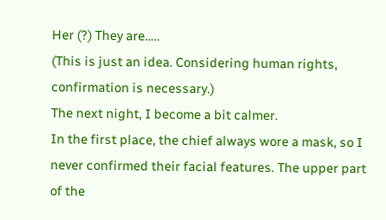Her (?) They are…..
(This is just an idea. Considering human rights, confirmation is necessary.)
The next night, I become a bit calmer.
In the first place, the chief always wore a mask, so I never confirmed their facial features. The upper part of the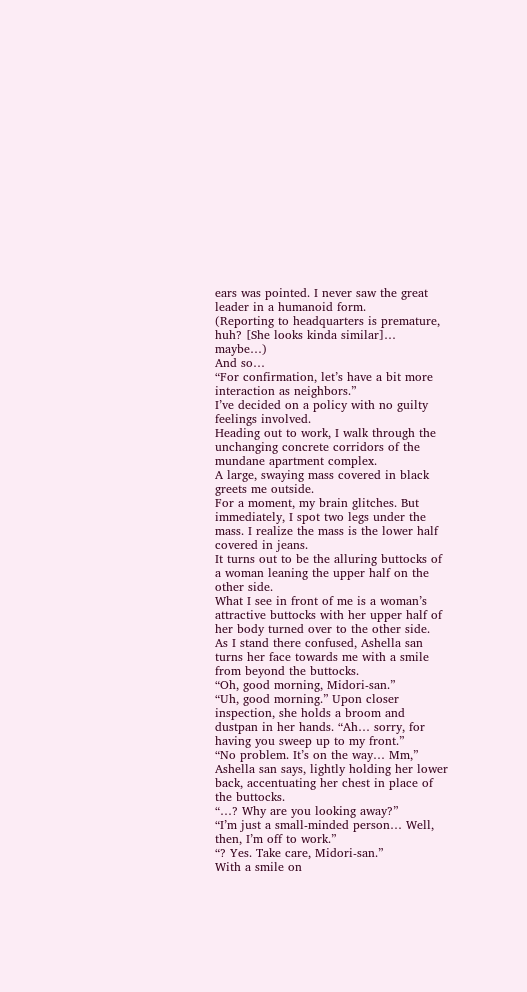ears was pointed. I never saw the great leader in a humanoid form.
(Reporting to headquarters is premature, huh? [She looks kinda similar]… maybe…)
And so…
“For confirmation, let’s have a bit more interaction as neighbors.”
I’ve decided on a policy with no guilty feelings involved.
Heading out to work, I walk through the unchanging concrete corridors of the mundane apartment complex.
A large, swaying mass covered in black greets me outside.
For a moment, my brain glitches. But immediately, I spot two legs under the mass. I realize the mass is the lower half covered in jeans.
It turns out to be the alluring buttocks of a woman leaning the upper half on the other side.
What I see in front of me is a woman’s attractive buttocks with her upper half of her body turned over to the other side.
As I stand there confused, Ashella san turns her face towards me with a smile from beyond the buttocks.
“Oh, good morning, Midori-san.”
“Uh, good morning.” Upon closer inspection, she holds a broom and dustpan in her hands. “Ah… sorry, for having you sweep up to my front.”
“No problem. It’s on the way… Mm,”
Ashella san says, lightly holding her lower back, accentuating her chest in place of the buttocks.
“…? Why are you looking away?”
“I’m just a small-minded person… Well, then, I’m off to work.”
“? Yes. Take care, Midori-san.”
With a smile on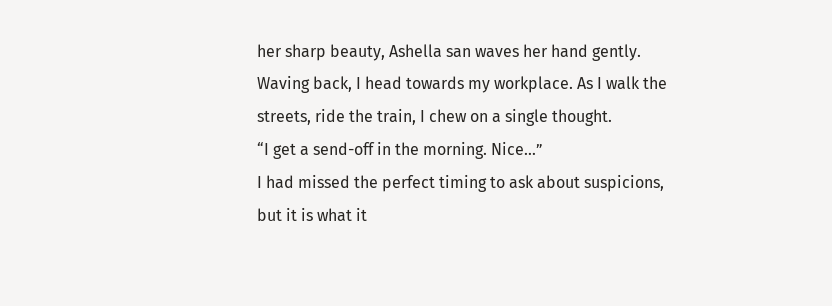her sharp beauty, Ashella san waves her hand gently.
Waving back, I head towards my workplace. As I walk the streets, ride the train, I chew on a single thought.
“I get a send-off in the morning. Nice…”
I had missed the perfect timing to ask about suspicions, but it is what it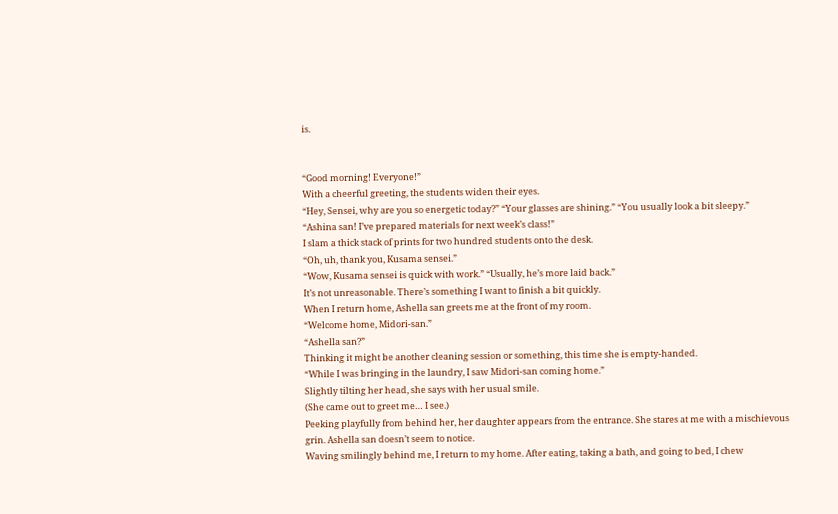is.


“Good morning! Everyone!”
With a cheerful greeting, the students widen their eyes.
“Hey, Sensei, why are you so energetic today?” “Your glasses are shining.” “You usually look a bit sleepy.”
“Ashina san! I’ve prepared materials for next week’s class!”
I slam a thick stack of prints for two hundred students onto the desk.
“Oh, uh, thank you, Kusama sensei.”
“Wow, Kusama sensei is quick with work.” “Usually, he’s more laid back.”
It’s not unreasonable. There’s something I want to finish a bit quickly.
When I return home, Ashella san greets me at the front of my room.
“Welcome home, Midori-san.”
“Ashella san?”
Thinking it might be another cleaning session or something, this time she is empty-handed.
“While I was bringing in the laundry, I saw Midori-san coming home.”
Slightly tilting her head, she says with her usual smile.
(She came out to greet me… I see.)
Peeking playfully from behind her, her daughter appears from the entrance. She stares at me with a mischievous grin. Ashella san doesn’t seem to notice.
Waving smilingly behind me, I return to my home. After eating, taking a bath, and going to bed, I chew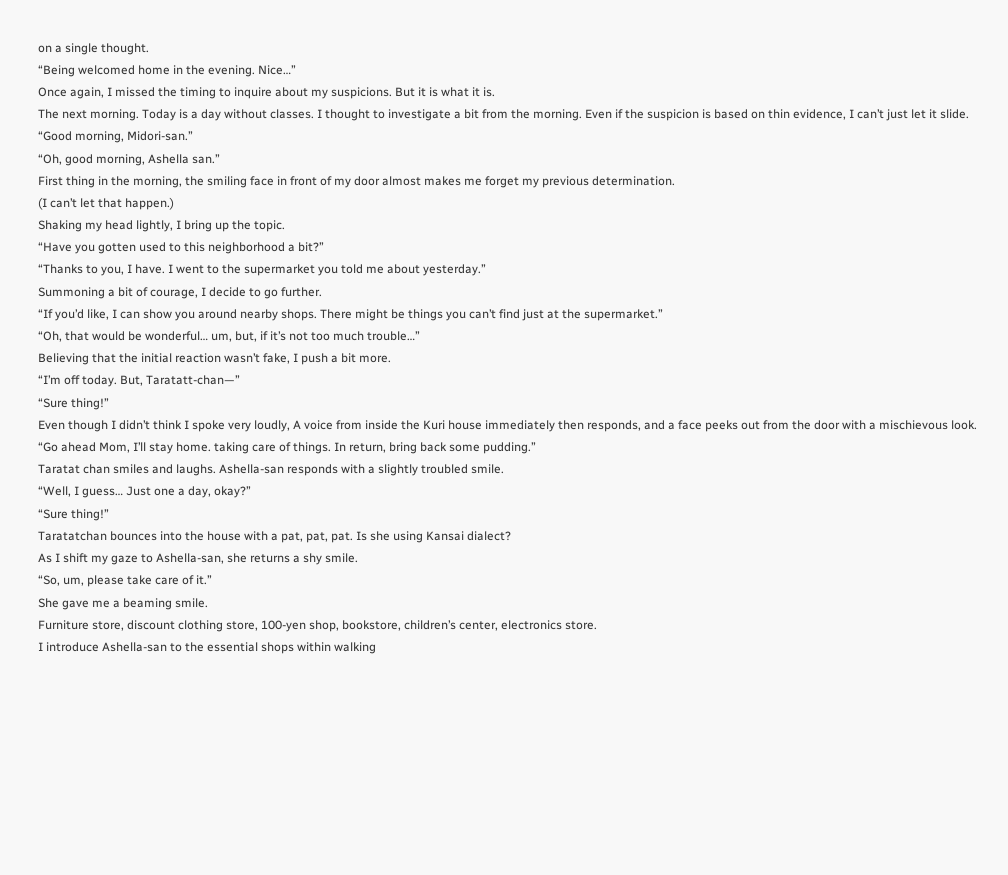on a single thought.
“Being welcomed home in the evening. Nice…”
Once again, I missed the timing to inquire about my suspicions. But it is what it is.
The next morning. Today is a day without classes. I thought to investigate a bit from the morning. Even if the suspicion is based on thin evidence, I can’t just let it slide.
“Good morning, Midori-san.”
“Oh, good morning, Ashella san.”
First thing in the morning, the smiling face in front of my door almost makes me forget my previous determination.
(I can’t let that happen.)
Shaking my head lightly, I bring up the topic.
“Have you gotten used to this neighborhood a bit?”
“Thanks to you, I have. I went to the supermarket you told me about yesterday.”
Summoning a bit of courage, I decide to go further.
“If you’d like, I can show you around nearby shops. There might be things you can’t find just at the supermarket.”
“Oh, that would be wonderful… um, but, if it’s not too much trouble…”
Believing that the initial reaction wasn’t fake, I push a bit more.
“I’m off today. But, Taratatt-chan—”
“Sure thing!”
Even though I didn’t think I spoke very loudly, A voice from inside the Kuri house immediately then responds, and a face peeks out from the door with a mischievous look.
“Go ahead Mom, I’ll stay home. taking care of things. In return, bring back some pudding.”
Taratat chan smiles and laughs. Ashella-san responds with a slightly troubled smile.
“Well, I guess… Just one a day, okay?”
“Sure thing!”
Taratatchan bounces into the house with a pat, pat, pat. Is she using Kansai dialect?
As I shift my gaze to Ashella-san, she returns a shy smile.
“So, um, please take care of it.”
She gave me a beaming smile.
Furniture store, discount clothing store, 100-yen shop, bookstore, children’s center, electronics store.
I introduce Ashella-san to the essential shops within walking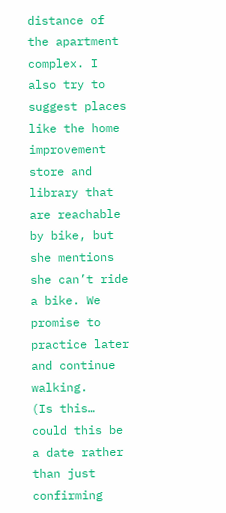distance of the apartment complex. I also try to suggest places like the home improvement store and library that are reachable by bike, but she mentions she can’t ride a bike. We promise to practice later and continue walking.
(Is this… could this be a date rather than just confirming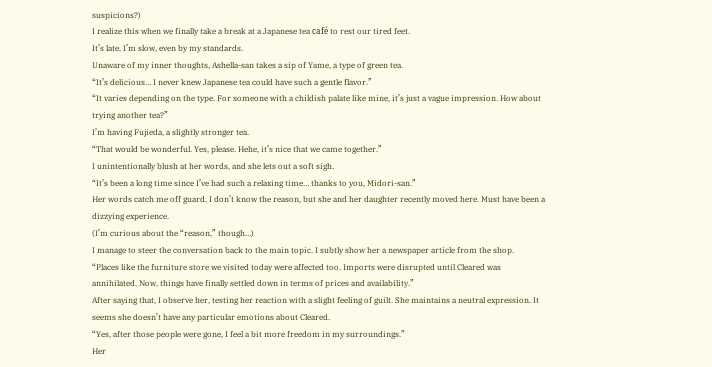suspicions?)
I realize this when we finally take a break at a Japanese tea café to rest our tired feet.
It’s late. I’m slow, even by my standards.
Unaware of my inner thoughts, Ashella-san takes a sip of Yame, a type of green tea.
“It’s delicious… I never knew Japanese tea could have such a gentle flavor.”
“It varies depending on the type. For someone with a childish palate like mine, it’s just a vague impression. How about trying another tea?”
I’m having Fujieda, a slightly stronger tea.
“That would be wonderful. Yes, please. Hehe, it’s nice that we came together.”
I unintentionally blush at her words, and she lets out a soft sigh.
“It’s been a long time since I’ve had such a relaxing time… thanks to you, Midori-san.”
Her words catch me off guard. I don’t know the reason, but she and her daughter recently moved here. Must have been a dizzying experience.
(I’m curious about the “reason,” though…)
I manage to steer the conversation back to the main topic. I subtly show her a newspaper article from the shop.
“Places like the furniture store we visited today were affected too. Imports were disrupted until Cleared was annihilated. Now, things have finally settled down in terms of prices and availability.”
After saying that, I observe her, testing her reaction with a slight feeling of guilt. She maintains a neutral expression. It seems she doesn’t have any particular emotions about Cleared.
“Yes, after those people were gone, I feel a bit more freedom in my surroundings.”
Her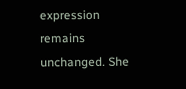expression remains unchanged. She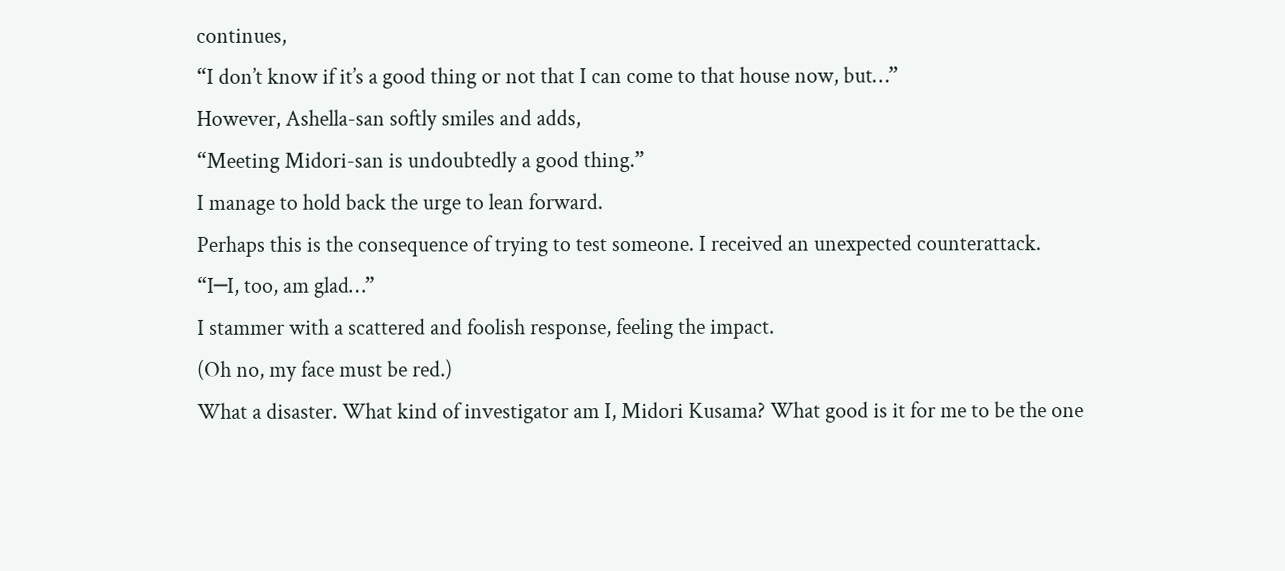continues,
“I don’t know if it’s a good thing or not that I can come to that house now, but…”
However, Ashella-san softly smiles and adds,
“Meeting Midori-san is undoubtedly a good thing.”
I manage to hold back the urge to lean forward.
Perhaps this is the consequence of trying to test someone. I received an unexpected counterattack.
“I─I, too, am glad…”
I stammer with a scattered and foolish response, feeling the impact.
(Oh no, my face must be red.)
What a disaster. What kind of investigator am I, Midori Kusama? What good is it for me to be the one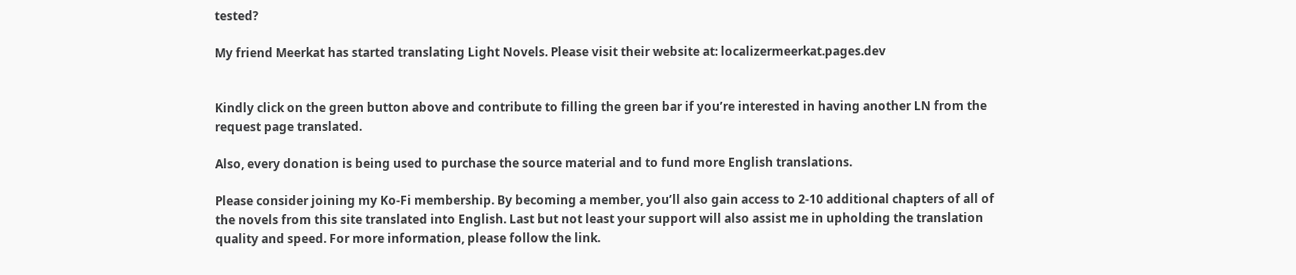tested?

My friend Meerkat has started translating Light Novels. Please visit their website at: localizermeerkat.pages.dev


Kindly click on the green button above and contribute to filling the green bar if you’re interested in having another LN from the request page translated.

Also, every donation is being used to purchase the source material and to fund more English translations.

Please consider joining my Ko-Fi membership. By becoming a member, you’ll also gain access to 2-10 additional chapters of all of the novels from this site translated into English. Last but not least your support will also assist me in upholding the translation quality and speed. For more information, please follow the link.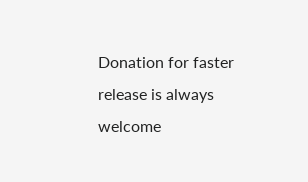Donation for faster release is always welcome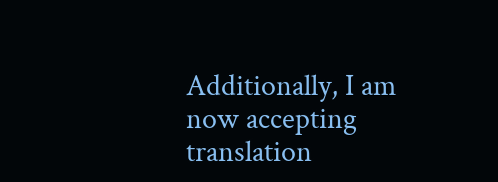Additionally, I am now accepting translation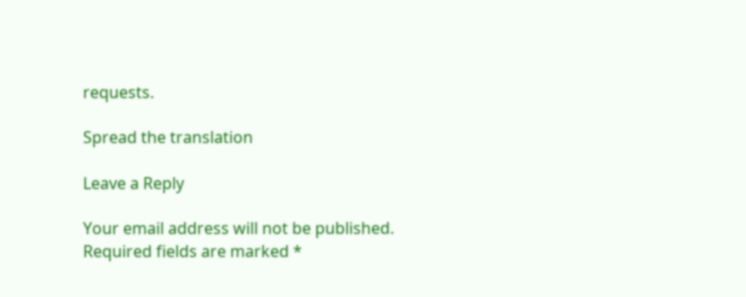requests.

Spread the translation

Leave a Reply

Your email address will not be published. Required fields are marked *